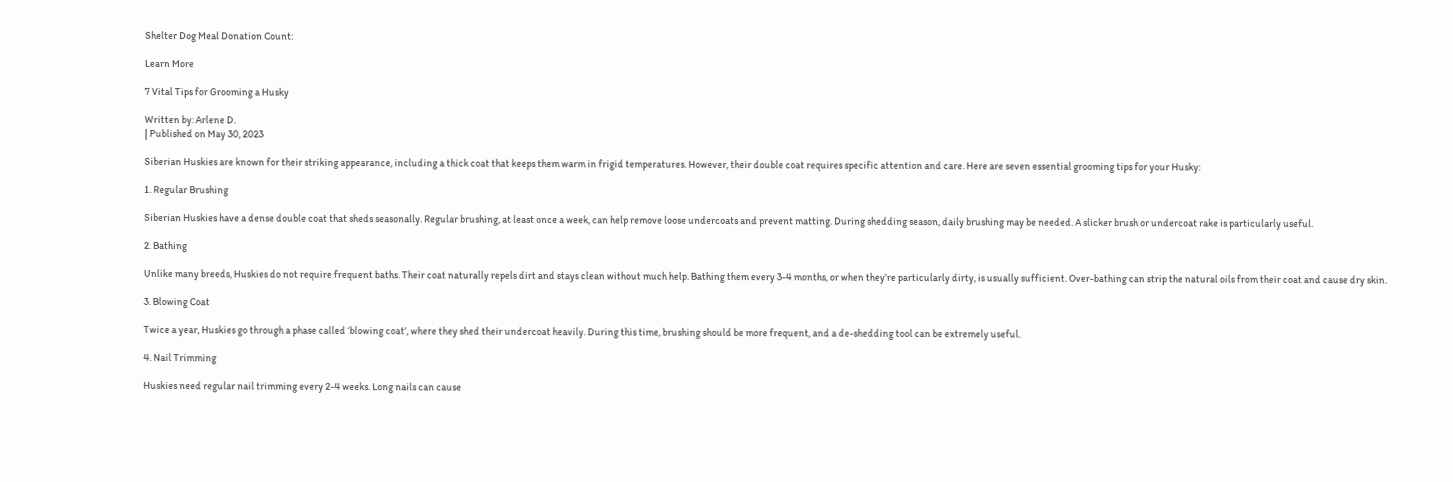Shelter Dog Meal Donation Count:

Learn More

7 Vital Tips for Grooming a Husky

Written by: Arlene D.
| Published on May 30, 2023

Siberian Huskies are known for their striking appearance, including a thick coat that keeps them warm in frigid temperatures. However, their double coat requires specific attention and care. Here are seven essential grooming tips for your Husky:

1. Regular Brushing

Siberian Huskies have a dense double coat that sheds seasonally. Regular brushing, at least once a week, can help remove loose undercoats and prevent matting. During shedding season, daily brushing may be needed. A slicker brush or undercoat rake is particularly useful.

2. Bathing

Unlike many breeds, Huskies do not require frequent baths. Their coat naturally repels dirt and stays clean without much help. Bathing them every 3-4 months, or when they’re particularly dirty, is usually sufficient. Over-bathing can strip the natural oils from their coat and cause dry skin.

3. Blowing Coat

Twice a year, Huskies go through a phase called ‘blowing coat’, where they shed their undercoat heavily. During this time, brushing should be more frequent, and a de-shedding tool can be extremely useful.

4. Nail Trimming

Huskies need regular nail trimming every 2-4 weeks. Long nails can cause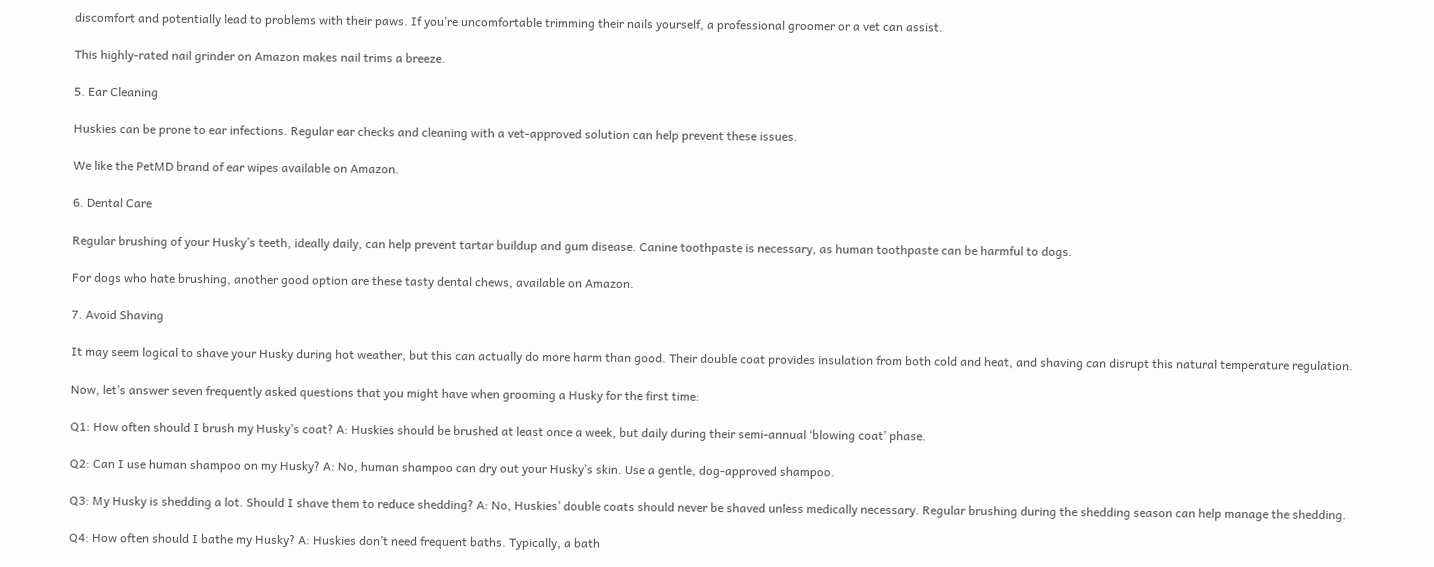discomfort and potentially lead to problems with their paws. If you’re uncomfortable trimming their nails yourself, a professional groomer or a vet can assist.

This highly-rated nail grinder on Amazon makes nail trims a breeze.

5. Ear Cleaning

Huskies can be prone to ear infections. Regular ear checks and cleaning with a vet-approved solution can help prevent these issues.

We like the PetMD brand of ear wipes available on Amazon.

6. Dental Care

Regular brushing of your Husky’s teeth, ideally daily, can help prevent tartar buildup and gum disease. Canine toothpaste is necessary, as human toothpaste can be harmful to dogs.

For dogs who hate brushing, another good option are these tasty dental chews, available on Amazon.

7. Avoid Shaving

It may seem logical to shave your Husky during hot weather, but this can actually do more harm than good. Their double coat provides insulation from both cold and heat, and shaving can disrupt this natural temperature regulation.

Now, let’s answer seven frequently asked questions that you might have when grooming a Husky for the first time:

Q1: How often should I brush my Husky’s coat? A: Huskies should be brushed at least once a week, but daily during their semi-annual ‘blowing coat’ phase.

Q2: Can I use human shampoo on my Husky? A: No, human shampoo can dry out your Husky’s skin. Use a gentle, dog-approved shampoo.

Q3: My Husky is shedding a lot. Should I shave them to reduce shedding? A: No, Huskies’ double coats should never be shaved unless medically necessary. Regular brushing during the shedding season can help manage the shedding.

Q4: How often should I bathe my Husky? A: Huskies don’t need frequent baths. Typically, a bath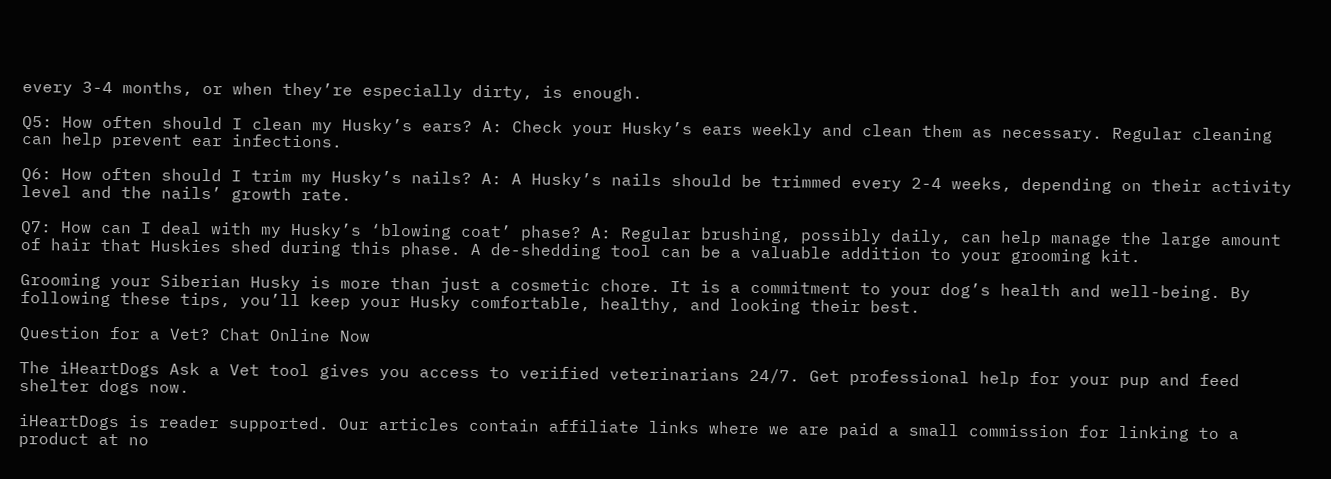every 3-4 months, or when they’re especially dirty, is enough.

Q5: How often should I clean my Husky’s ears? A: Check your Husky’s ears weekly and clean them as necessary. Regular cleaning can help prevent ear infections.

Q6: How often should I trim my Husky’s nails? A: A Husky’s nails should be trimmed every 2-4 weeks, depending on their activity level and the nails’ growth rate.

Q7: How can I deal with my Husky’s ‘blowing coat’ phase? A: Regular brushing, possibly daily, can help manage the large amount of hair that Huskies shed during this phase. A de-shedding tool can be a valuable addition to your grooming kit.

Grooming your Siberian Husky is more than just a cosmetic chore. It is a commitment to your dog’s health and well-being. By following these tips, you’ll keep your Husky comfortable, healthy, and looking their best.

Question for a Vet? Chat Online Now

The iHeartDogs Ask a Vet tool gives you access to verified veterinarians 24/7. Get professional help for your pup and feed shelter dogs now.

iHeartDogs is reader supported. Our articles contain affiliate links where we are paid a small commission for linking to a product at no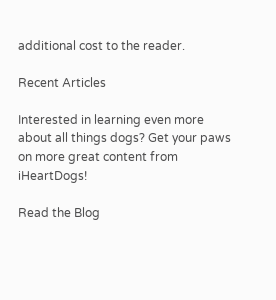additional cost to the reader.

Recent Articles

Interested in learning even more about all things dogs? Get your paws on more great content from iHeartDogs!

Read the Blog